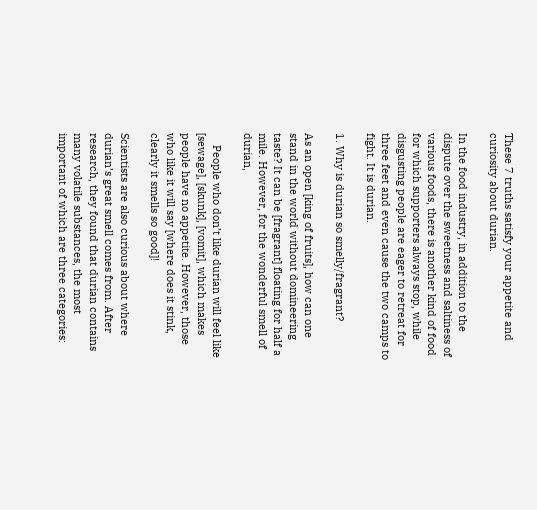These 7 truths satisfy your appetite and curiosity about durian.

In the food industry, in addition to the dispute over the sweetness and saltiness of various foods, there is another kind of food for which supporters always stop, while disgusting people are eager to retreat for three feet and even cause the two camps to fight. It is durian.

1. Why is durian so smelly/fragrant?

As an open [king of fruits], how can one stand in the world without domineering taste? It can be [fragrant] floating for half a mile. However, for the wonderful smell of durian,

    People who don’t like durian will feel like [sewage], [skunk], [vomit], which makes people have no appetite. However, those who like it will say [where does it stink, clearly it smells so good]!

Scientists are also curious about where durian’s great smell comes from. After research, they found that durian contains many volatile substances, the most important of which are three categories: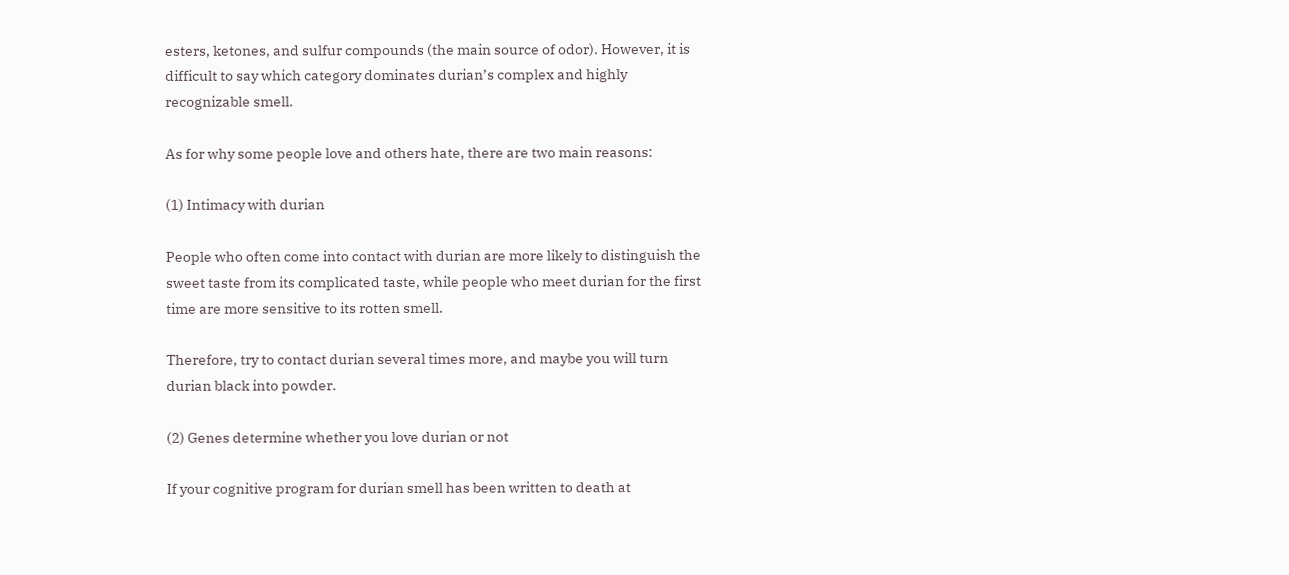esters, ketones, and sulfur compounds (the main source of odor). However, it is difficult to say which category dominates durian’s complex and highly recognizable smell.

As for why some people love and others hate, there are two main reasons:

(1) Intimacy with durian

People who often come into contact with durian are more likely to distinguish the sweet taste from its complicated taste, while people who meet durian for the first time are more sensitive to its rotten smell.

Therefore, try to contact durian several times more, and maybe you will turn durian black into powder.

(2) Genes determine whether you love durian or not

If your cognitive program for durian smell has been written to death at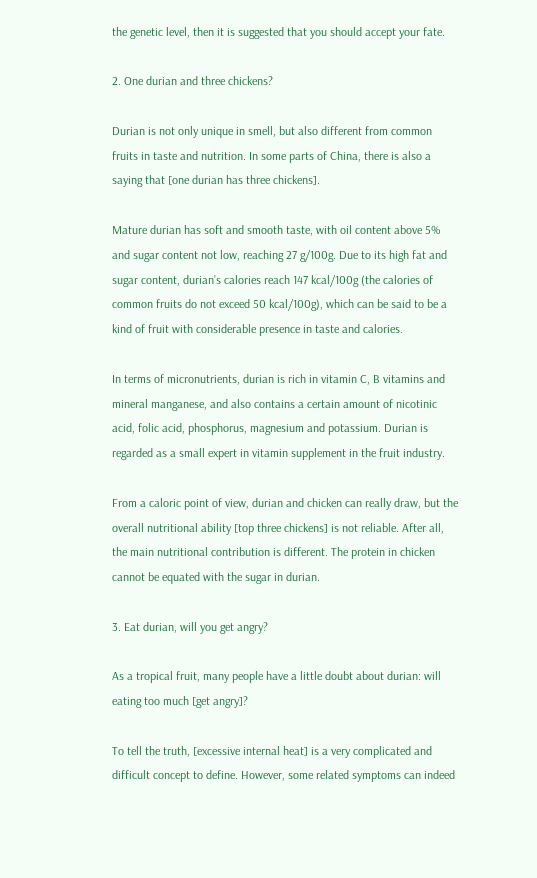the genetic level, then it is suggested that you should accept your fate.

2. One durian and three chickens?

Durian is not only unique in smell, but also different from common fruits in taste and nutrition. In some parts of China, there is also a saying that [one durian has three chickens].

Mature durian has soft and smooth taste, with oil content above 5% and sugar content not low, reaching 27 g/100g. Due to its high fat and sugar content, durian’s calories reach 147 kcal/100g (the calories of common fruits do not exceed 50 kcal/100g), which can be said to be a kind of fruit with considerable presence in taste and calories.

In terms of micronutrients, durian is rich in vitamin C, B vitamins and mineral manganese, and also contains a certain amount of nicotinic acid, folic acid, phosphorus, magnesium and potassium. Durian is regarded as a small expert in vitamin supplement in the fruit industry.

From a caloric point of view, durian and chicken can really draw, but the overall nutritional ability [top three chickens] is not reliable. After all, the main nutritional contribution is different. The protein in chicken cannot be equated with the sugar in durian.

3. Eat durian, will you get angry?

As a tropical fruit, many people have a little doubt about durian: will eating too much [get angry]?

To tell the truth, [excessive internal heat] is a very complicated and difficult concept to define. However, some related symptoms can indeed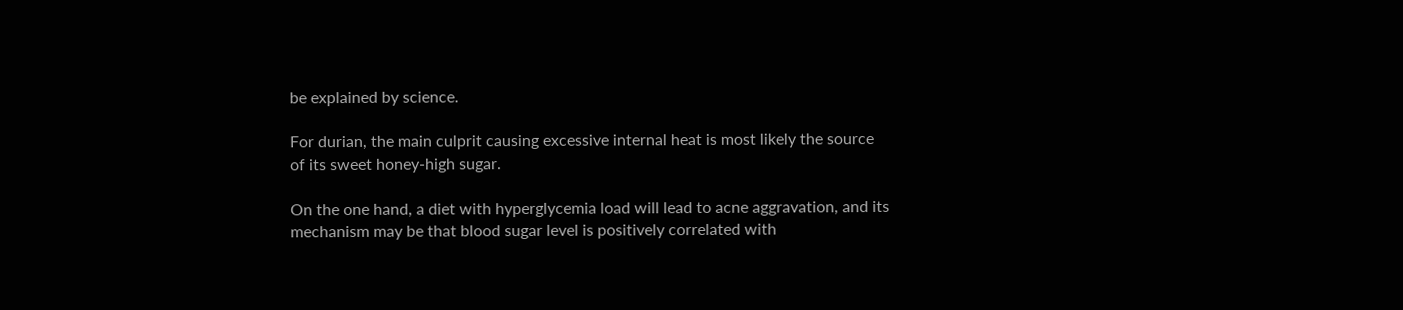be explained by science.

For durian, the main culprit causing excessive internal heat is most likely the source of its sweet honey-high sugar.

On the one hand, a diet with hyperglycemia load will lead to acne aggravation, and its mechanism may be that blood sugar level is positively correlated with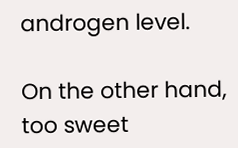androgen level.

On the other hand, too sweet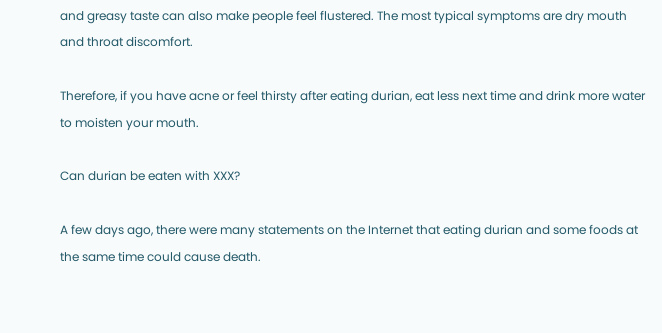and greasy taste can also make people feel flustered. The most typical symptoms are dry mouth and throat discomfort.

Therefore, if you have acne or feel thirsty after eating durian, eat less next time and drink more water to moisten your mouth.

Can durian be eaten with XXX?

A few days ago, there were many statements on the Internet that eating durian and some foods at the same time could cause death.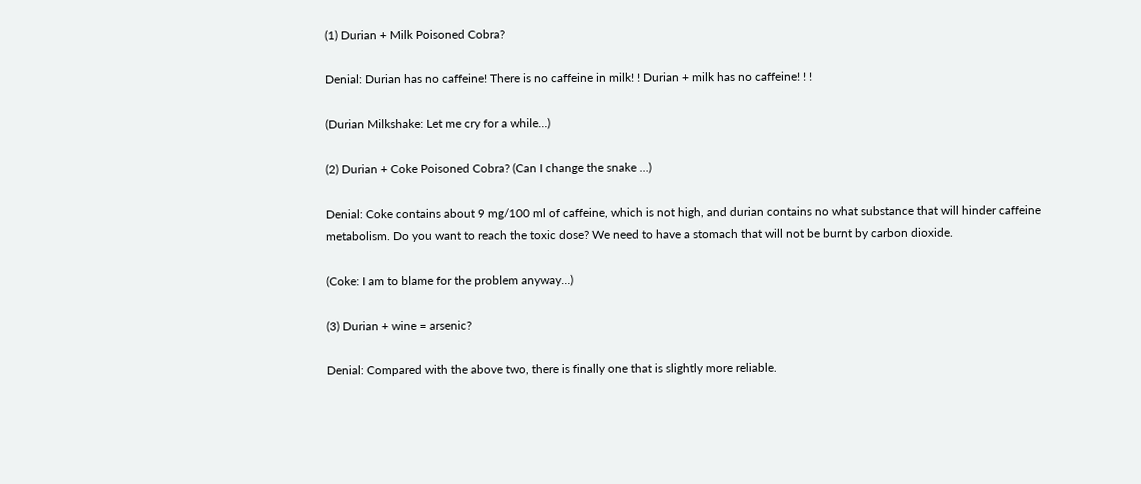(1) Durian + Milk Poisoned Cobra?

Denial: Durian has no caffeine! There is no caffeine in milk! ! Durian + milk has no caffeine! ! !

(Durian Milkshake: Let me cry for a while…)

(2) Durian + Coke Poisoned Cobra? (Can I change the snake …)

Denial: Coke contains about 9 mg/100 ml of caffeine, which is not high, and durian contains no what substance that will hinder caffeine metabolism. Do you want to reach the toxic dose? We need to have a stomach that will not be burnt by carbon dioxide.

(Coke: I am to blame for the problem anyway…)

(3) Durian + wine = arsenic?

Denial: Compared with the above two, there is finally one that is slightly more reliable.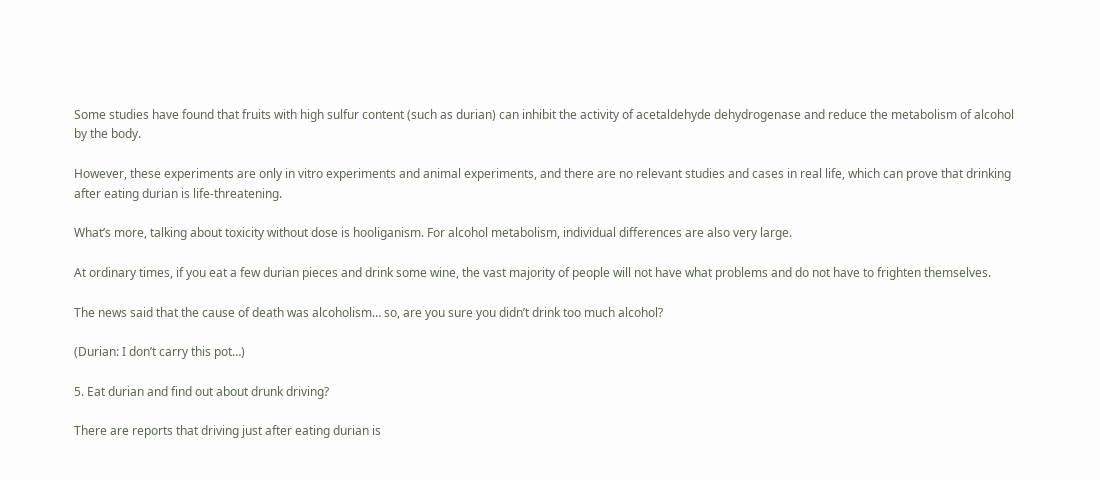Some studies have found that fruits with high sulfur content (such as durian) can inhibit the activity of acetaldehyde dehydrogenase and reduce the metabolism of alcohol by the body.

However, these experiments are only in vitro experiments and animal experiments, and there are no relevant studies and cases in real life, which can prove that drinking after eating durian is life-threatening.

What’s more, talking about toxicity without dose is hooliganism. For alcohol metabolism, individual differences are also very large.

At ordinary times, if you eat a few durian pieces and drink some wine, the vast majority of people will not have what problems and do not have to frighten themselves.

The news said that the cause of death was alcoholism… so, are you sure you didn’t drink too much alcohol?

(Durian: I don’t carry this pot…)

5. Eat durian and find out about drunk driving?

There are reports that driving just after eating durian is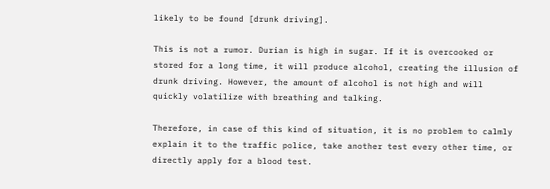likely to be found [drunk driving].

This is not a rumor. Durian is high in sugar. If it is overcooked or stored for a long time, it will produce alcohol, creating the illusion of drunk driving. However, the amount of alcohol is not high and will quickly volatilize with breathing and talking.

Therefore, in case of this kind of situation, it is no problem to calmly explain it to the traffic police, take another test every other time, or directly apply for a blood test.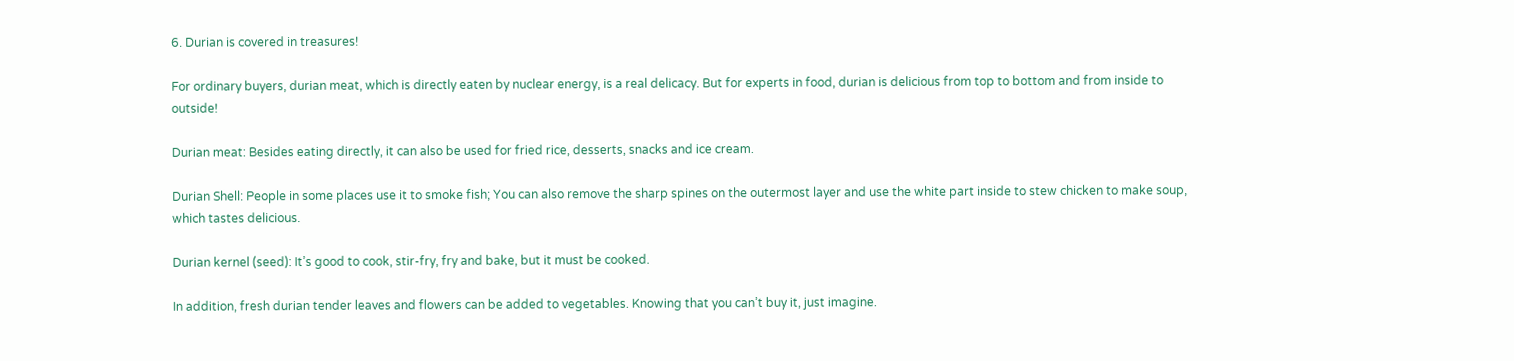6. Durian is covered in treasures!

For ordinary buyers, durian meat, which is directly eaten by nuclear energy, is a real delicacy. But for experts in food, durian is delicious from top to bottom and from inside to outside!

Durian meat: Besides eating directly, it can also be used for fried rice, desserts, snacks and ice cream.

Durian Shell: People in some places use it to smoke fish; You can also remove the sharp spines on the outermost layer and use the white part inside to stew chicken to make soup, which tastes delicious.

Durian kernel (seed): It’s good to cook, stir-fry, fry and bake, but it must be cooked.

In addition, fresh durian tender leaves and flowers can be added to vegetables. Knowing that you can’t buy it, just imagine.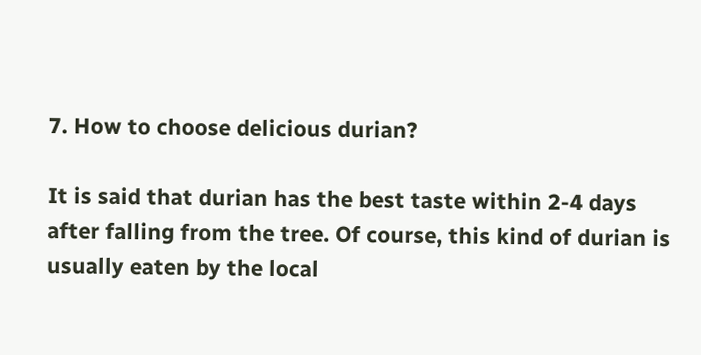7. How to choose delicious durian?

It is said that durian has the best taste within 2-4 days after falling from the tree. Of course, this kind of durian is usually eaten by the local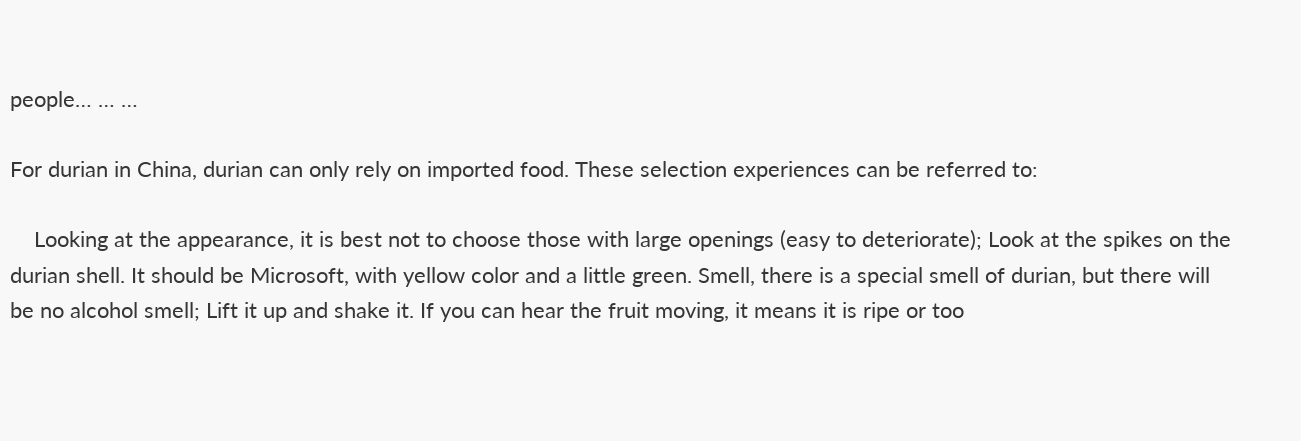people… … …

For durian in China, durian can only rely on imported food. These selection experiences can be referred to:

    Looking at the appearance, it is best not to choose those with large openings (easy to deteriorate); Look at the spikes on the durian shell. It should be Microsoft, with yellow color and a little green. Smell, there is a special smell of durian, but there will be no alcohol smell; Lift it up and shake it. If you can hear the fruit moving, it means it is ripe or too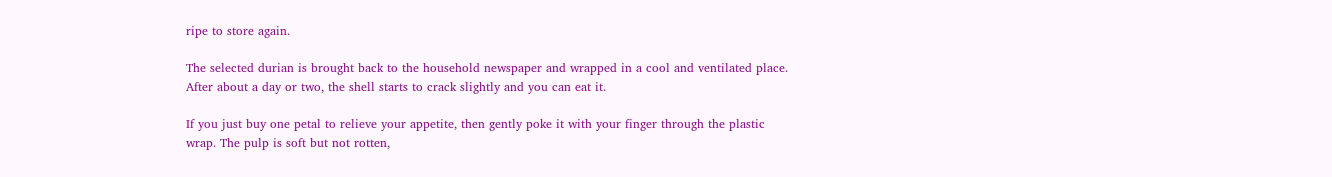ripe to store again.

The selected durian is brought back to the household newspaper and wrapped in a cool and ventilated place. After about a day or two, the shell starts to crack slightly and you can eat it.

If you just buy one petal to relieve your appetite, then gently poke it with your finger through the plastic wrap. The pulp is soft but not rotten,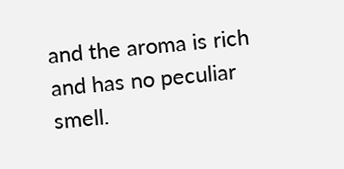and the aroma is rich and has no peculiar smell.